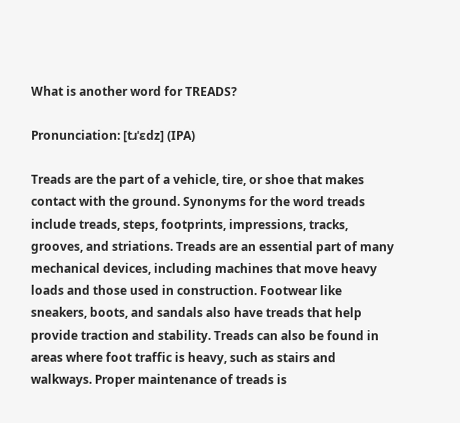What is another word for TREADS?

Pronunciation: [tɹˈɛdz] (IPA)

Treads are the part of a vehicle, tire, or shoe that makes contact with the ground. Synonyms for the word treads include treads, steps, footprints, impressions, tracks, grooves, and striations. Treads are an essential part of many mechanical devices, including machines that move heavy loads and those used in construction. Footwear like sneakers, boots, and sandals also have treads that help provide traction and stability. Treads can also be found in areas where foot traffic is heavy, such as stairs and walkways. Proper maintenance of treads is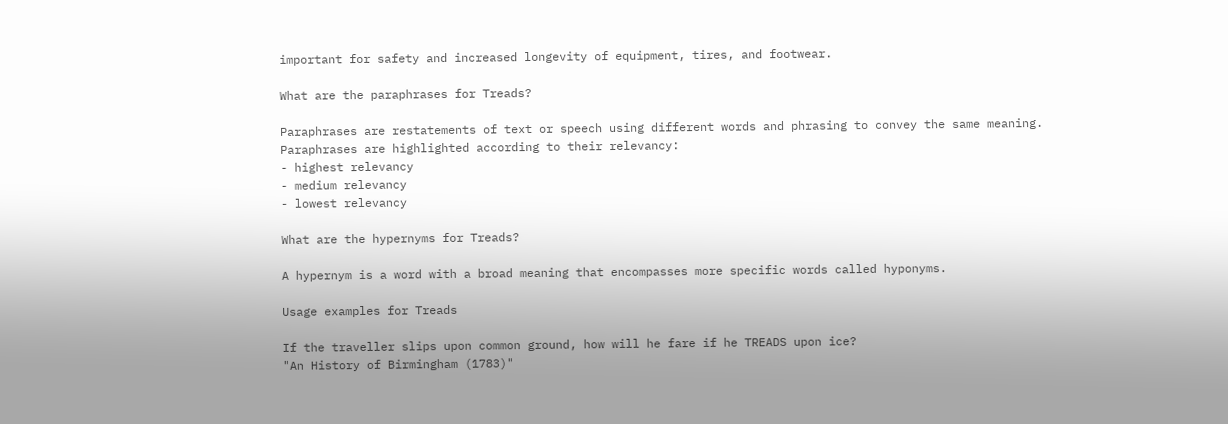important for safety and increased longevity of equipment, tires, and footwear.

What are the paraphrases for Treads?

Paraphrases are restatements of text or speech using different words and phrasing to convey the same meaning.
Paraphrases are highlighted according to their relevancy:
- highest relevancy
- medium relevancy
- lowest relevancy

What are the hypernyms for Treads?

A hypernym is a word with a broad meaning that encompasses more specific words called hyponyms.

Usage examples for Treads

If the traveller slips upon common ground, how will he fare if he TREADS upon ice?
"An History of Birmingham (1783)"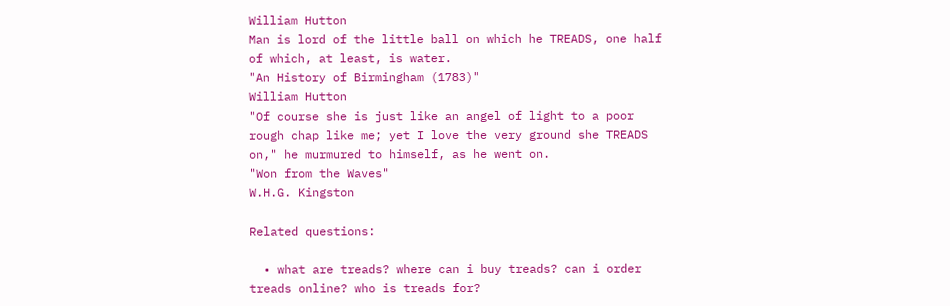William Hutton
Man is lord of the little ball on which he TREADS, one half of which, at least, is water.
"An History of Birmingham (1783)"
William Hutton
"Of course she is just like an angel of light to a poor rough chap like me; yet I love the very ground she TREADS on," he murmured to himself, as he went on.
"Won from the Waves"
W.H.G. Kingston

Related questions:

  • what are treads? where can i buy treads? can i order treads online? who is treads for?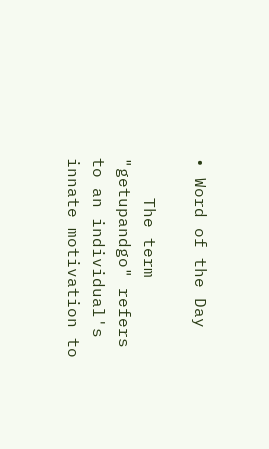• Word of the Day

    The term "getupandgo" refers to an individual's innate motivation to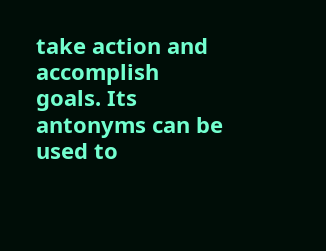take action and accomplish goals. Its antonyms can be used to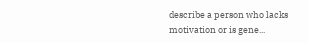describe a person who lacks motivation or is gene...